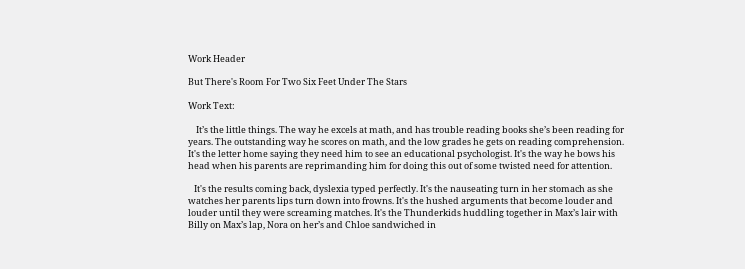Work Header

But There's Room For Two Six Feet Under The Stars

Work Text:

    It’s the little things. The way he excels at math, and has trouble reading books she’s been reading for years. The outstanding way he scores on math, and the low grades he gets on reading comprehension. It's the letter home saying they need him to see an educational psychologist. It's the way he bows his head when his parents are reprimanding him for doing this out of some twisted need for attention.

   It's the results coming back, dyslexia typed perfectly. It's the nauseating turn in her stomach as she watches her parents lips turn down into frowns. It's the hushed arguments that become louder and louder until they were screaming matches. It's the Thunderkids huddling together in Max’s lair with Billy on Max’s lap, Nora on her’s and Chloe sandwiched in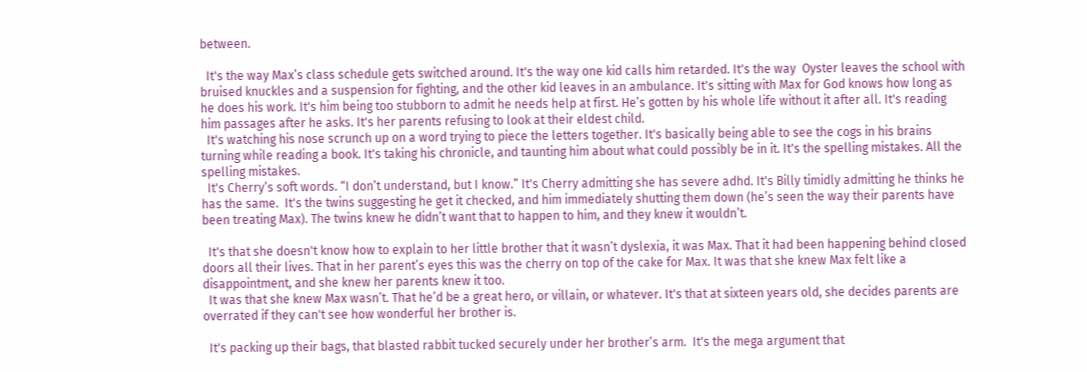between.

  It's the way Max’s class schedule gets switched around. It's the way one kid calls him retarded. It's the way  Oyster leaves the school with bruised knuckles and a suspension for fighting, and the other kid leaves in an ambulance. It's sitting with Max for God knows how long as he does his work. It's him being too stubborn to admit he needs help at first. He’s gotten by his whole life without it after all. It's reading him passages after he asks. It's her parents refusing to look at their eldest child.
  It's watching his nose scrunch up on a word trying to piece the letters together. It's basically being able to see the cogs in his brains turning while reading a book. It's taking his chronicle, and taunting him about what could possibly be in it. It's the spelling mistakes. All the spelling mistakes.
  It's Cherry’s soft words. “I don’t understand, but I know.” It's Cherry admitting she has severe adhd. It's Billy timidly admitting he thinks he has the same.  It's the twins suggesting he get it checked, and him immediately shutting them down (he’s seen the way their parents have been treating Max). The twins knew he didn’t want that to happen to him, and they knew it wouldn’t.

  It's that she doesn't know how to explain to her little brother that it wasn’t dyslexia, it was Max. That it had been happening behind closed doors all their lives. That in her parent’s eyes this was the cherry on top of the cake for Max. It was that she knew Max felt like a disappointment, and she knew her parents knew it too.
  It was that she knew Max wasn’t. That he’d be a great hero, or villain, or whatever. It's that at sixteen years old, she decides parents are overrated if they can't see how wonderful her brother is.

  It's packing up their bags, that blasted rabbit tucked securely under her brother’s arm.  It's the mega argument that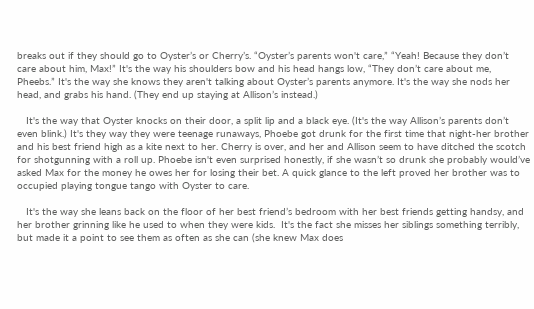breaks out if they should go to Oyster’s or Cherry’s. “Oyster’s parents won't care,” “Yeah! Because they don’t care about him, Max!” It's the way his shoulders bow and his head hangs low, “They don’t care about me, Pheebs.” It's the way she knows they aren't talking about Oyster’s parents anymore. It's the way she nods her head, and grabs his hand. (They end up staying at Allison’s instead.)

   It's the way that Oyster knocks on their door, a split lip and a black eye. (It's the way Allison’s parents don’t even blink.) It's they way they were teenage runaways, Phoebe got drunk for the first time that night-her brother and his best friend high as a kite next to her. Cherry is over, and her and Allison seem to have ditched the scotch for shotgunning with a roll up. Phoebe isn't even surprised honestly, if she wasn’t so drunk she probably would’ve asked Max for the money he owes her for losing their bet. A quick glance to the left proved her brother was to occupied playing tongue tango with Oyster to care.

   It's the way she leans back on the floor of her best friend’s bedroom with her best friends getting handsy, and her brother grinning like he used to when they were kids.  It's the fact she misses her siblings something terribly, but made it a point to see them as often as she can (she knew Max does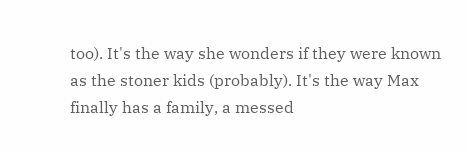too). It's the way she wonders if they were known as the stoner kids (probably). It's the way Max finally has a family, a messed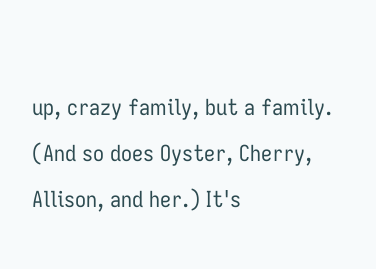up, crazy family, but a family. (And so does Oyster, Cherry, Allison, and her.) It's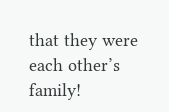that they were each other’s family!